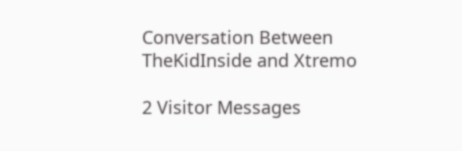Conversation Between TheKidInside and Xtremo

2 Visitor Messages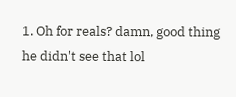1. Oh for reals? damn, good thing he didn't see that lol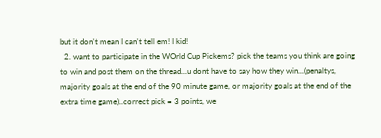but it don't mean I can't tell em! I kid!
  2. want to participate in the WOrld Cup Pickems? pick the teams you think are going to win and post them on the thread...u dont have to say how they win...(penaltys, majority goals at the end of the 90 minute game, or majority goals at the end of the extra time game)..correct pick = 3 points, we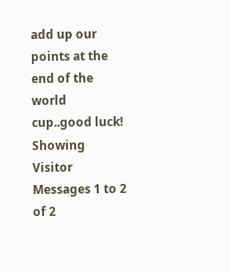add up our points at the end of the world cup..good luck!
Showing Visitor Messages 1 to 2 of 2